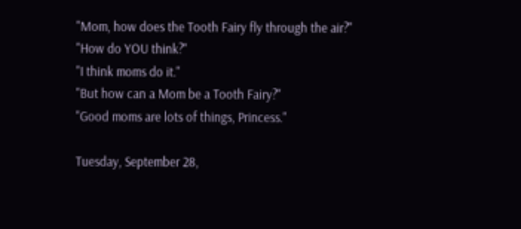"Mom, how does the Tooth Fairy fly through the air?"
"How do YOU think?"
"I think moms do it."
"But how can a Mom be a Tooth Fairy?"
"Good moms are lots of things, Princess."

Tuesday, September 28,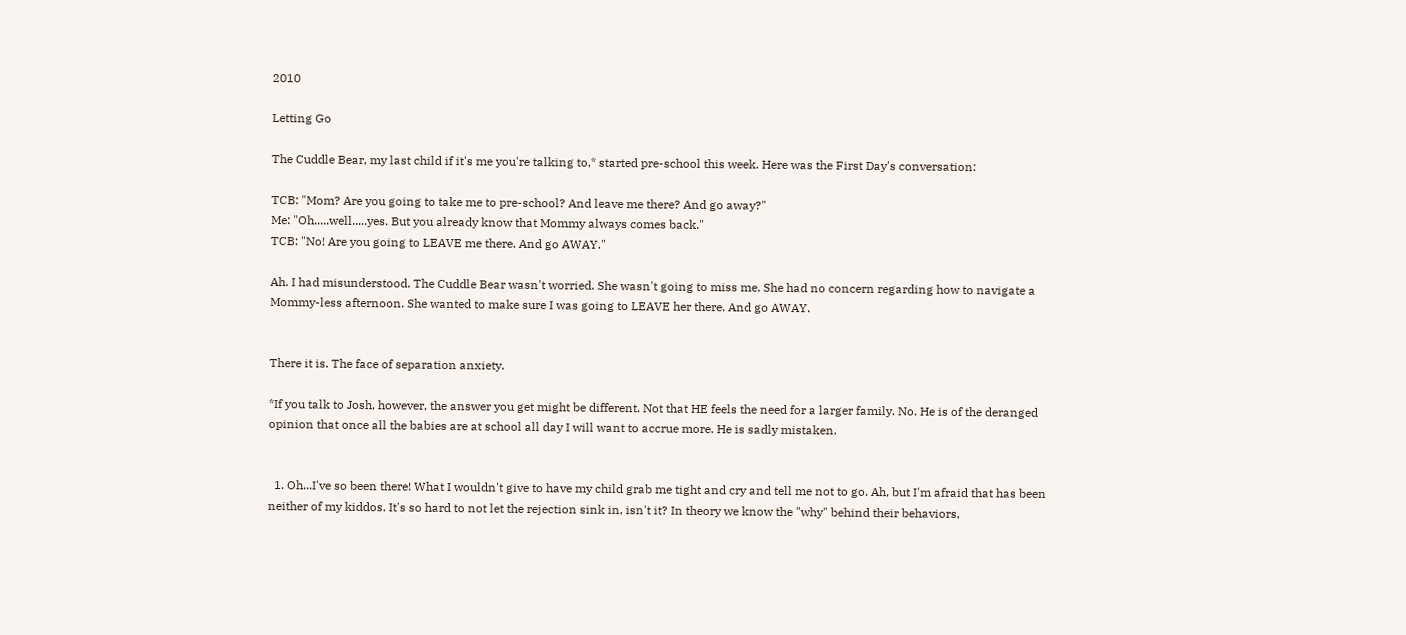2010

Letting Go

The Cuddle Bear, my last child if it's me you're talking to,* started pre-school this week. Here was the First Day's conversation:

TCB: "Mom? Are you going to take me to pre-school? And leave me there? And go away?"
Me: "Oh.....well.....yes. But you already know that Mommy always comes back."
TCB: "No! Are you going to LEAVE me there. And go AWAY."

Ah. I had misunderstood. The Cuddle Bear wasn't worried. She wasn't going to miss me. She had no concern regarding how to navigate a Mommy-less afternoon. She wanted to make sure I was going to LEAVE her there. And go AWAY.


There it is. The face of separation anxiety.

*If you talk to Josh, however, the answer you get might be different. Not that HE feels the need for a larger family. No. He is of the deranged opinion that once all the babies are at school all day I will want to accrue more. He is sadly mistaken.


  1. Oh...I've so been there! What I wouldn't give to have my child grab me tight and cry and tell me not to go. Ah, but I'm afraid that has been neither of my kiddos. It's so hard to not let the rejection sink in, isn't it? In theory we know the "why" behind their behaviors,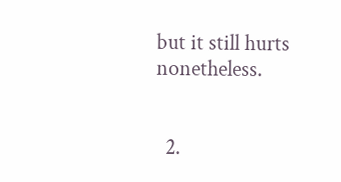but it still hurts nonetheless.


  2.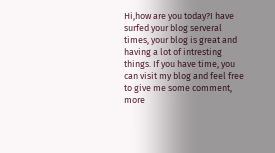Hi,how are you today?I have surfed your blog serveral times, your blog is great and having a lot of intresting things. If you have time, you can visit my blog and feel free to give me some comment, more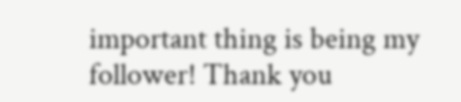important thing is being my follower! Thank you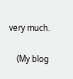very much.

    (My blog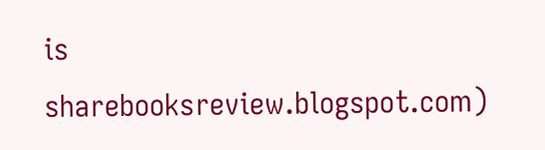is sharebooksreview.blogspot.com)